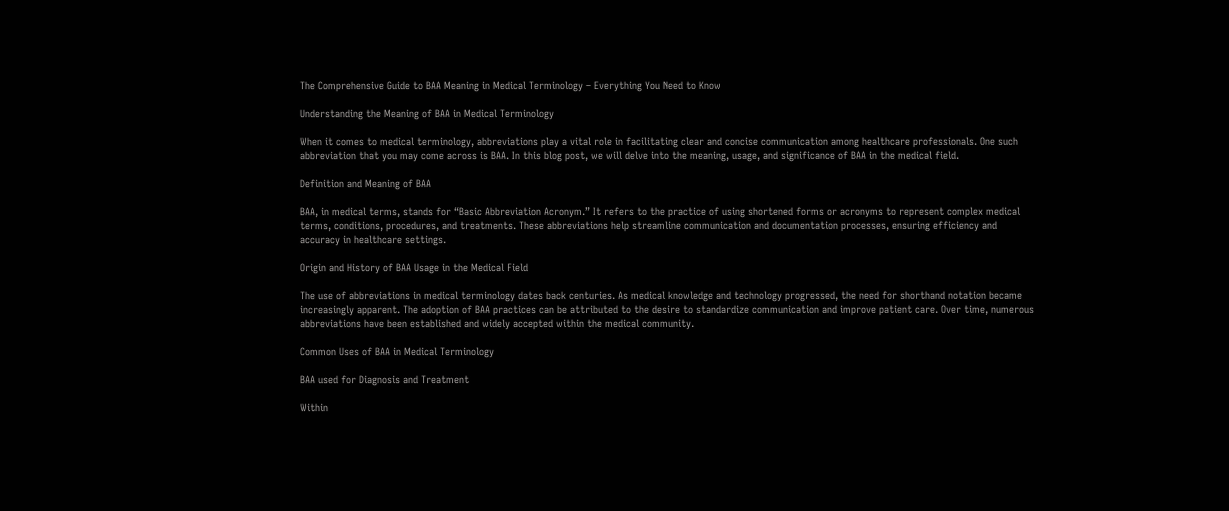The Comprehensive Guide to BAA Meaning in Medical Terminology – Everything You Need to Know

Understanding the Meaning of BAA in Medical Terminology

When it comes to medical terminology, abbreviations play a vital role in facilitating clear and concise communication among healthcare professionals. One such abbreviation that you may come across is BAA. In this blog post, we will delve into the meaning, usage, and significance of BAA in the medical field.

Definition and Meaning of BAA

BAA, in medical terms, stands for “Basic Abbreviation Acronym.” It refers to the practice of using shortened forms or acronyms to represent complex medical terms, conditions, procedures, and treatments. These abbreviations help streamline communication and documentation processes, ensuring efficiency and accuracy in healthcare settings.

Origin and History of BAA Usage in the Medical Field

The use of abbreviations in medical terminology dates back centuries. As medical knowledge and technology progressed, the need for shorthand notation became increasingly apparent. The adoption of BAA practices can be attributed to the desire to standardize communication and improve patient care. Over time, numerous abbreviations have been established and widely accepted within the medical community.

Common Uses of BAA in Medical Terminology

BAA used for Diagnosis and Treatment

Within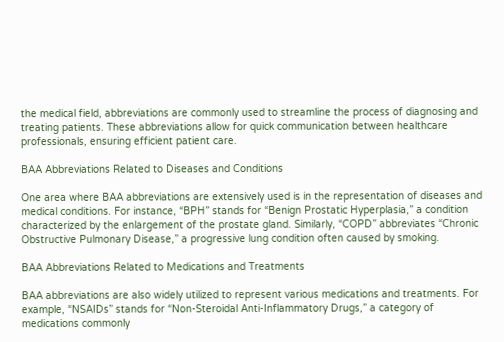the medical field, abbreviations are commonly used to streamline the process of diagnosing and treating patients. These abbreviations allow for quick communication between healthcare professionals, ensuring efficient patient care.

BAA Abbreviations Related to Diseases and Conditions

One area where BAA abbreviations are extensively used is in the representation of diseases and medical conditions. For instance, “BPH” stands for “Benign Prostatic Hyperplasia,” a condition characterized by the enlargement of the prostate gland. Similarly, “COPD” abbreviates “Chronic Obstructive Pulmonary Disease,” a progressive lung condition often caused by smoking.

BAA Abbreviations Related to Medications and Treatments

BAA abbreviations are also widely utilized to represent various medications and treatments. For example, “NSAIDs” stands for “Non-Steroidal Anti-Inflammatory Drugs,” a category of medications commonly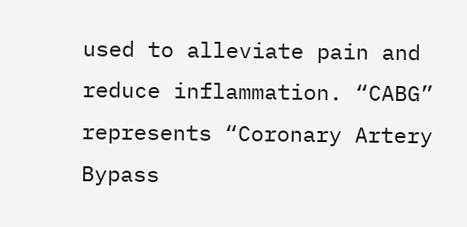used to alleviate pain and reduce inflammation. “CABG” represents “Coronary Artery Bypass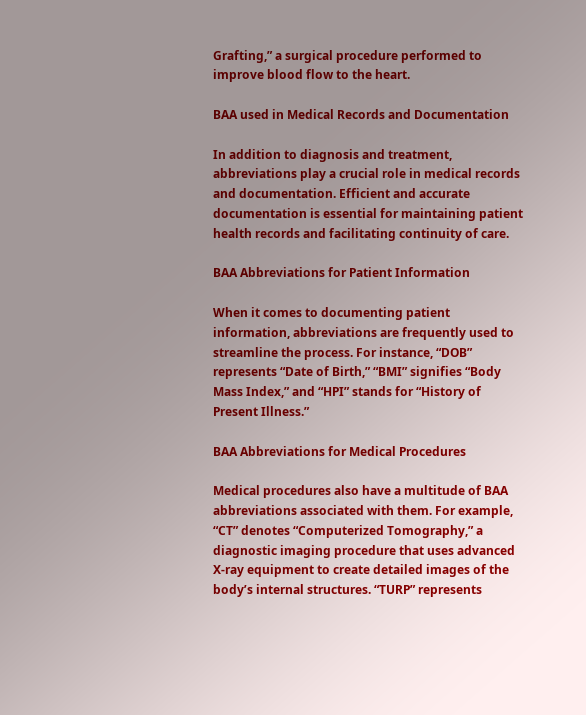Grafting,” a surgical procedure performed to improve blood flow to the heart.

BAA used in Medical Records and Documentation

In addition to diagnosis and treatment, abbreviations play a crucial role in medical records and documentation. Efficient and accurate documentation is essential for maintaining patient health records and facilitating continuity of care.

BAA Abbreviations for Patient Information

When it comes to documenting patient information, abbreviations are frequently used to streamline the process. For instance, “DOB” represents “Date of Birth,” “BMI” signifies “Body Mass Index,” and “HPI” stands for “History of Present Illness.”

BAA Abbreviations for Medical Procedures

Medical procedures also have a multitude of BAA abbreviations associated with them. For example, “CT” denotes “Computerized Tomography,” a diagnostic imaging procedure that uses advanced X-ray equipment to create detailed images of the body’s internal structures. “TURP” represents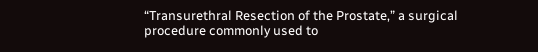“Transurethral Resection of the Prostate,” a surgical procedure commonly used to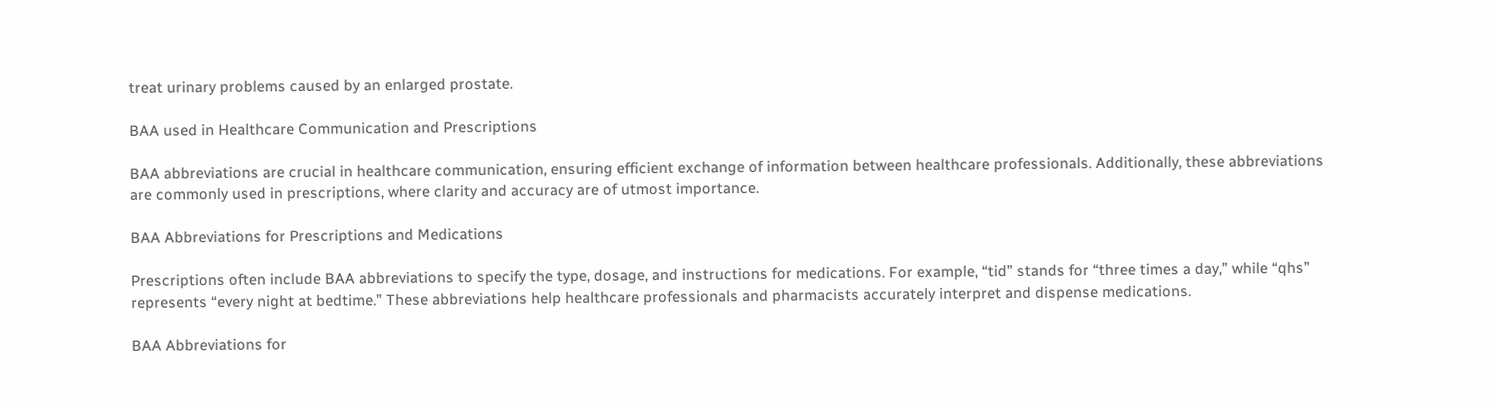treat urinary problems caused by an enlarged prostate.

BAA used in Healthcare Communication and Prescriptions

BAA abbreviations are crucial in healthcare communication, ensuring efficient exchange of information between healthcare professionals. Additionally, these abbreviations are commonly used in prescriptions, where clarity and accuracy are of utmost importance.

BAA Abbreviations for Prescriptions and Medications

Prescriptions often include BAA abbreviations to specify the type, dosage, and instructions for medications. For example, “tid” stands for “three times a day,” while “qhs” represents “every night at bedtime.” These abbreviations help healthcare professionals and pharmacists accurately interpret and dispense medications.

BAA Abbreviations for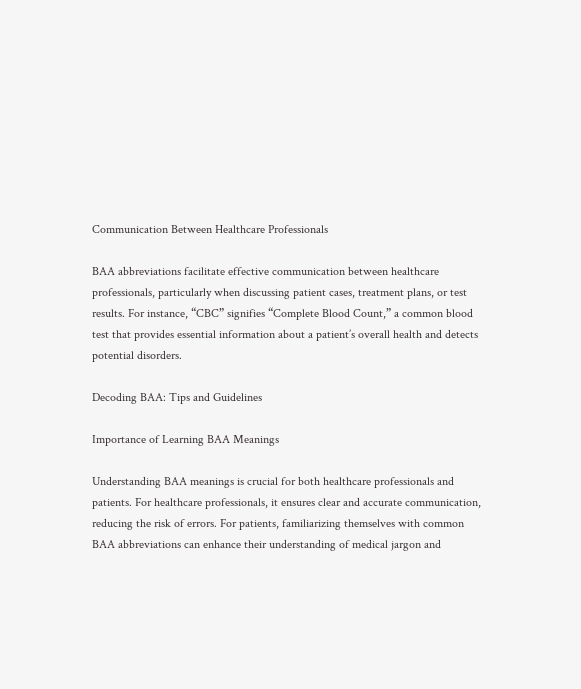Communication Between Healthcare Professionals

BAA abbreviations facilitate effective communication between healthcare professionals, particularly when discussing patient cases, treatment plans, or test results. For instance, “CBC” signifies “Complete Blood Count,” a common blood test that provides essential information about a patient’s overall health and detects potential disorders.

Decoding BAA: Tips and Guidelines

Importance of Learning BAA Meanings

Understanding BAA meanings is crucial for both healthcare professionals and patients. For healthcare professionals, it ensures clear and accurate communication, reducing the risk of errors. For patients, familiarizing themselves with common BAA abbreviations can enhance their understanding of medical jargon and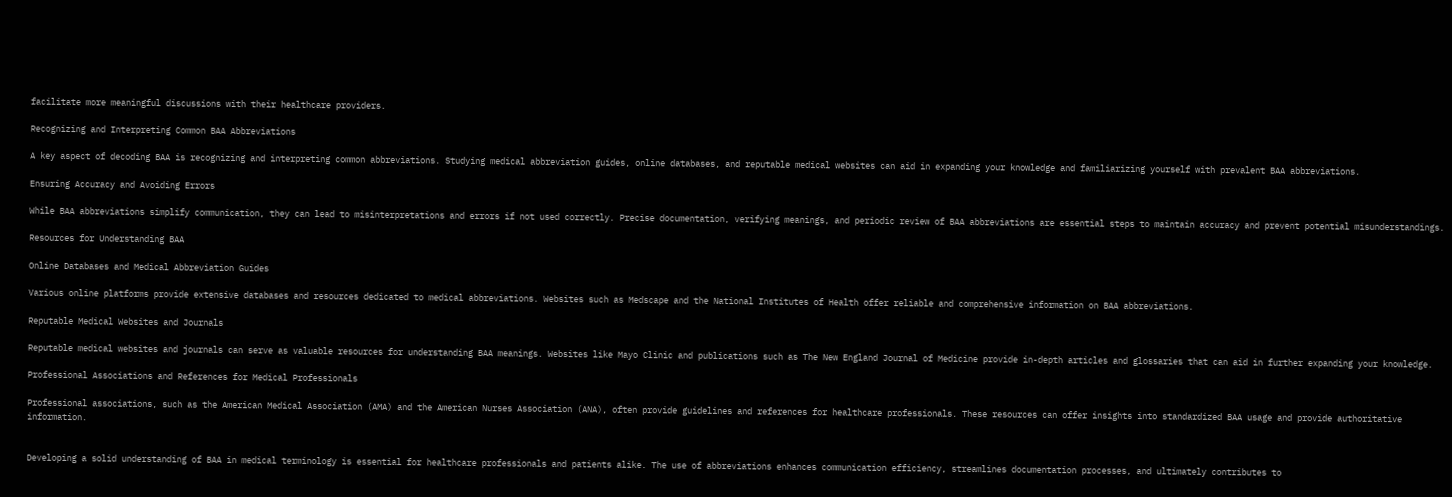facilitate more meaningful discussions with their healthcare providers.

Recognizing and Interpreting Common BAA Abbreviations

A key aspect of decoding BAA is recognizing and interpreting common abbreviations. Studying medical abbreviation guides, online databases, and reputable medical websites can aid in expanding your knowledge and familiarizing yourself with prevalent BAA abbreviations.

Ensuring Accuracy and Avoiding Errors

While BAA abbreviations simplify communication, they can lead to misinterpretations and errors if not used correctly. Precise documentation, verifying meanings, and periodic review of BAA abbreviations are essential steps to maintain accuracy and prevent potential misunderstandings.

Resources for Understanding BAA

Online Databases and Medical Abbreviation Guides

Various online platforms provide extensive databases and resources dedicated to medical abbreviations. Websites such as Medscape and the National Institutes of Health offer reliable and comprehensive information on BAA abbreviations.

Reputable Medical Websites and Journals

Reputable medical websites and journals can serve as valuable resources for understanding BAA meanings. Websites like Mayo Clinic and publications such as The New England Journal of Medicine provide in-depth articles and glossaries that can aid in further expanding your knowledge.

Professional Associations and References for Medical Professionals

Professional associations, such as the American Medical Association (AMA) and the American Nurses Association (ANA), often provide guidelines and references for healthcare professionals. These resources can offer insights into standardized BAA usage and provide authoritative information.


Developing a solid understanding of BAA in medical terminology is essential for healthcare professionals and patients alike. The use of abbreviations enhances communication efficiency, streamlines documentation processes, and ultimately contributes to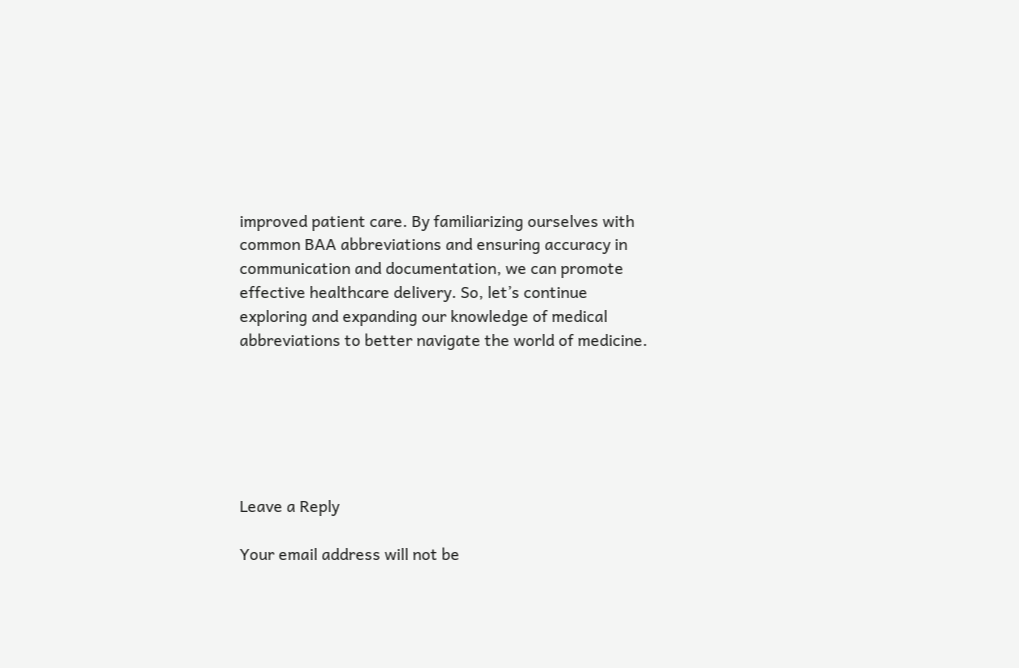improved patient care. By familiarizing ourselves with common BAA abbreviations and ensuring accuracy in communication and documentation, we can promote effective healthcare delivery. So, let’s continue exploring and expanding our knowledge of medical abbreviations to better navigate the world of medicine.






Leave a Reply

Your email address will not be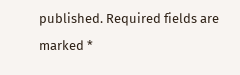published. Required fields are marked *